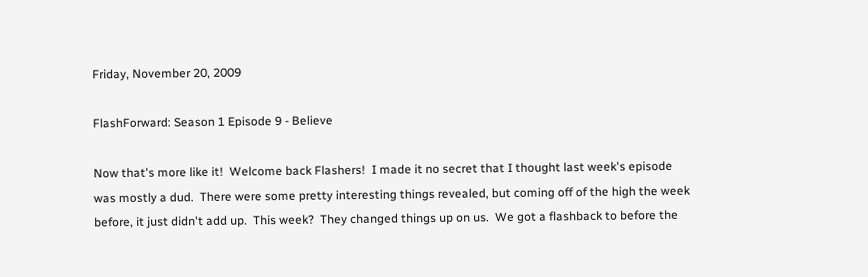Friday, November 20, 2009

FlashForward: Season 1 Episode 9 - Believe

Now that's more like it!  Welcome back Flashers!  I made it no secret that I thought last week's episode was mostly a dud.  There were some pretty interesting things revealed, but coming off of the high the week before, it just didn't add up.  This week?  They changed things up on us.  We got a flashback to before the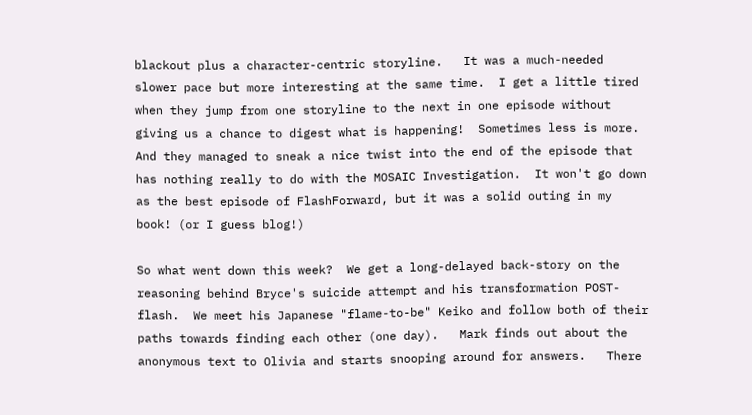blackout plus a character-centric storyline.   It was a much-needed slower pace but more interesting at the same time.  I get a little tired when they jump from one storyline to the next in one episode without giving us a chance to digest what is happening!  Sometimes less is more.  And they managed to sneak a nice twist into the end of the episode that has nothing really to do with the MOSAIC Investigation.  It won't go down as the best episode of FlashForward, but it was a solid outing in my book! (or I guess blog!)

So what went down this week?  We get a long-delayed back-story on the reasoning behind Bryce's suicide attempt and his transformation POST-flash.  We meet his Japanese "flame-to-be" Keiko and follow both of their paths towards finding each other (one day).   Mark finds out about the anonymous text to Olivia and starts snooping around for answers.   There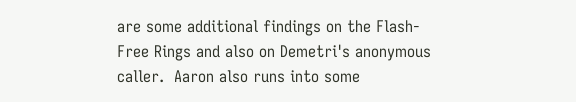are some additional findings on the Flash-Free Rings and also on Demetri's anonymous caller.  Aaron also runs into some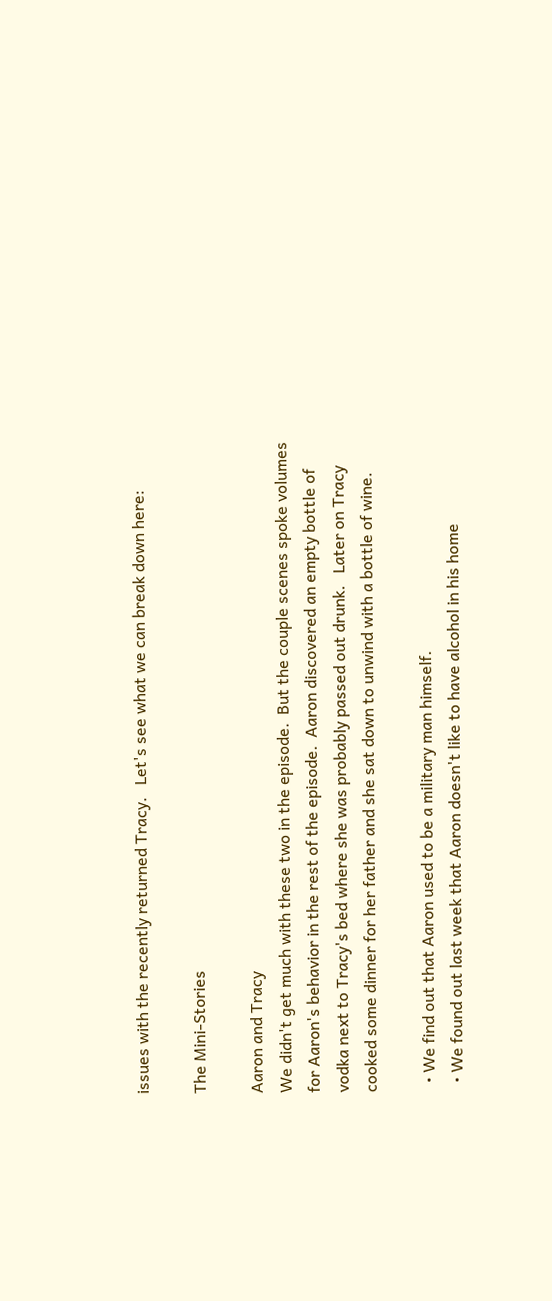issues with the recently returned Tracy.   Let's see what we can break down here:

The Mini-Stories

Aaron and Tracy
We didn't get much with these two in the episode.  But the couple scenes spoke volumes for Aaron's behavior in the rest of the episode.  Aaron discovered an empty bottle of vodka next to Tracy's bed where she was probably passed out drunk.   Later on Tracy cooked some dinner for her father and she sat down to unwind with a bottle of wine.

  • We find out that Aaron used to be a military man himself.
  • We found out last week that Aaron doesn't like to have alcohol in his home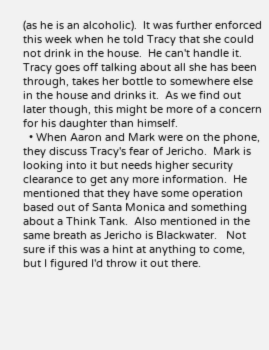(as he is an alcoholic).  It was further enforced this week when he told Tracy that she could not drink in the house.  He can't handle it.  Tracy goes off talking about all she has been through, takes her bottle to somewhere else in the house and drinks it.  As we find out later though, this might be more of a concern for his daughter than himself.
  • When Aaron and Mark were on the phone, they discuss Tracy's fear of Jericho.  Mark is looking into it but needs higher security clearance to get any more information.  He mentioned that they have some operation based out of Santa Monica and something about a Think Tank.  Also mentioned in the same breath as Jericho is Blackwater.   Not sure if this was a hint at anything to come, but I figured I'd throw it out there.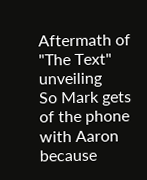Aftermath of "The Text" unveiling
So Mark gets of the phone with Aaron because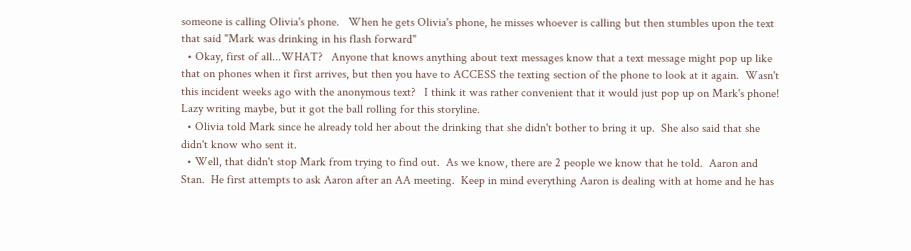someone is calling Olivia's phone.   When he gets Olivia's phone, he misses whoever is calling but then stumbles upon the text that said "Mark was drinking in his flash forward"
  • Okay, first of all...WHAT?   Anyone that knows anything about text messages know that a text message might pop up like that on phones when it first arrives, but then you have to ACCESS the texting section of the phone to look at it again.  Wasn't this incident weeks ago with the anonymous text?   I think it was rather convenient that it would just pop up on Mark's phone!   Lazy writing maybe, but it got the ball rolling for this storyline.
  • Olivia told Mark since he already told her about the drinking that she didn't bother to bring it up.  She also said that she didn't know who sent it.
  • Well, that didn't stop Mark from trying to find out.  As we know, there are 2 people we know that he told.  Aaron and Stan.  He first attempts to ask Aaron after an AA meeting.  Keep in mind everything Aaron is dealing with at home and he has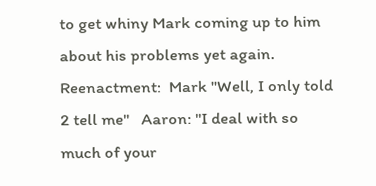to get whiny Mark coming up to him about his problems yet again.  Reenactment:  Mark "Well, I only told 2 tell me"   Aaron: "I deal with so much of your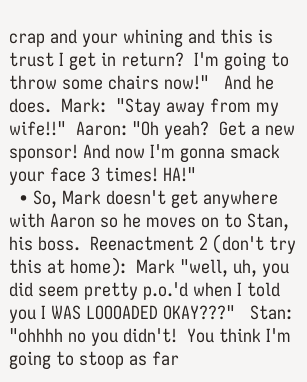crap and your whining and this is trust I get in return?  I'm going to throw some chairs now!"   And he does.  Mark:  "Stay away from my wife!!"  Aaron: "Oh yeah?  Get a new sponsor! And now I'm gonna smack your face 3 times! HA!"
  • So, Mark doesn't get anywhere with Aaron so he moves on to Stan, his boss.  Reenactment 2 (don't try this at home):  Mark "well, uh, you did seem pretty p.o.'d when I told you I WAS LOOOADED OKAY???"   Stan:  "ohhhh no you didn't!  You think I'm going to stoop as far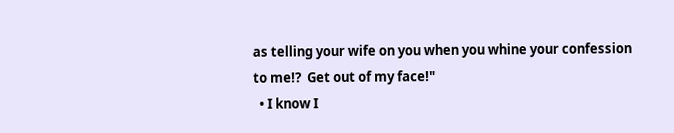as telling your wife on you when you whine your confession to me!?  Get out of my face!"
  • I know I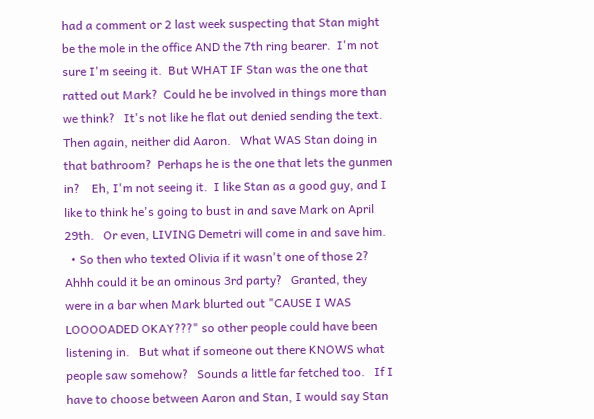had a comment or 2 last week suspecting that Stan might be the mole in the office AND the 7th ring bearer.  I'm not sure I'm seeing it.  But WHAT IF Stan was the one that ratted out Mark?  Could he be involved in things more than we think?   It's not like he flat out denied sending the text.  Then again, neither did Aaron.   What WAS Stan doing in that bathroom?  Perhaps he is the one that lets the gunmen in?    Eh, I'm not seeing it.  I like Stan as a good guy, and I like to think he's going to bust in and save Mark on April 29th.   Or even, LIVING Demetri will come in and save him.
  • So then who texted Olivia if it wasn't one of those 2?  Ahhh could it be an ominous 3rd party?   Granted, they were in a bar when Mark blurted out "CAUSE I WAS LOOOOADED OKAY???" so other people could have been listening in.   But what if someone out there KNOWS what people saw somehow?   Sounds a little far fetched too.   If I have to choose between Aaron and Stan, I would say Stan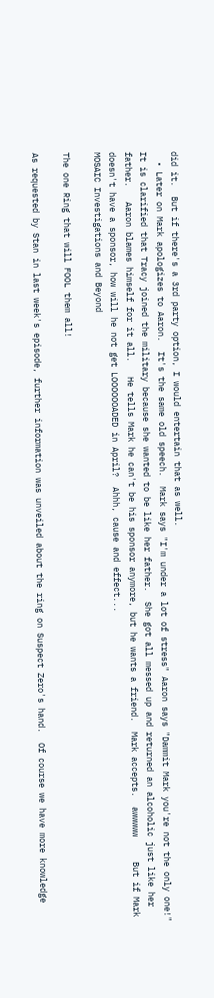did it.  But if there's a 3rd party option, I would entertain that as well.
  • Later on Mark apologizes to Aaron.  It's the same old speech.  Mark says "I'm under a lot of stress" Aaron says "Dammit Mark you're not the only one!"   It is clarified that Tracy joined the military because she wanted to be like her father.  She got all messed up and returned an alcoholic just like her father.   Aaron blames himself for it all.   He tells Mark he can't be his sponsor anymore, but he wants a friend.  Mark accepts.  awwwww     But if Mark doesn't have a sponsor, how will he not get LOOOOOOADED in April?  Ahhh, cause and effect...
MOSAIC Investigations and Beyond

The one Ring that will FOOL them all!

As requested by Stan in last week's episode, further information was unveiled about the ring on Suspect Zero's hand.  Of course we have more knowledge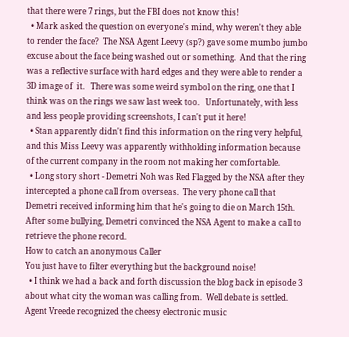that there were 7 rings, but the FBI does not know this!
  • Mark asked the question on everyone's mind, why weren't they able to render the face?  The NSA Agent Leevy (sp?) gave some mumbo jumbo excuse about the face being washed out or something.  And that the ring was a reflective surface with hard edges and they were able to render a 3D image of  it.   There was some weird symbol on the ring, one that I think was on the rings we saw last week too.   Unfortunately, with less and less people providing screenshots, I can't put it here!
  • Stan apparently didn't find this information on the ring very helpful, and this Miss Leevy was apparently withholding information because of the current company in the room not making her comfortable.
  • Long story short - Demetri Noh was Red Flagged by the NSA after they intercepted a phone call from overseas.  The very phone call that Demetri received informing him that he's going to die on March 15th.  After some bullying, Demetri convinced the NSA Agent to make a call to retrieve the phone record.
How to catch an anonymous Caller
You just have to filter everything but the background noise!
  • I think we had a back and forth discussion the blog back in episode 3 about what city the woman was calling from.  Well debate is settled.  Agent Vreede recognized the cheesy electronic music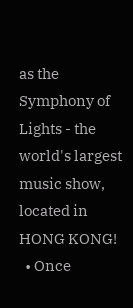as the Symphony of Lights - the world's largest music show, located in HONG KONG!
  • Once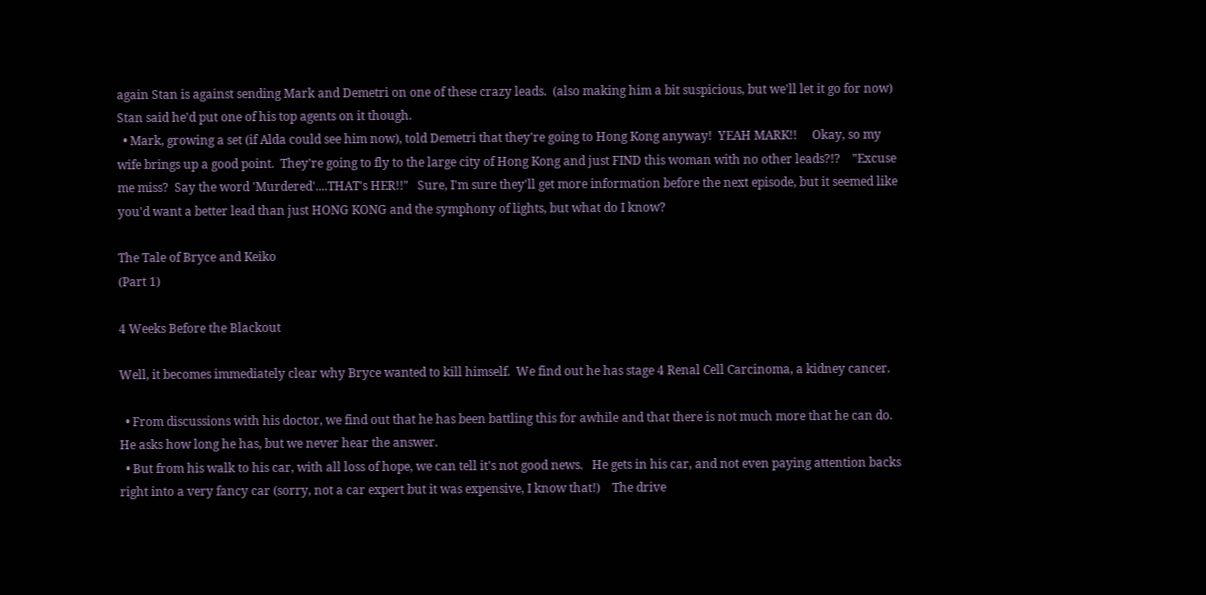again Stan is against sending Mark and Demetri on one of these crazy leads.  (also making him a bit suspicious, but we'll let it go for now)  Stan said he'd put one of his top agents on it though.
  • Mark, growing a set (if Alda could see him now), told Demetri that they're going to Hong Kong anyway!  YEAH MARK!!     Okay, so my wife brings up a good point.  They're going to fly to the large city of Hong Kong and just FIND this woman with no other leads?!?    "Excuse me miss?  Say the word 'Murdered'....THAT's HER!!"   Sure, I'm sure they'll get more information before the next episode, but it seemed like you'd want a better lead than just HONG KONG and the symphony of lights, but what do I know?

The Tale of Bryce and Keiko
(Part 1)

4 Weeks Before the Blackout

Well, it becomes immediately clear why Bryce wanted to kill himself.  We find out he has stage 4 Renal Cell Carcinoma, a kidney cancer.

  • From discussions with his doctor, we find out that he has been battling this for awhile and that there is not much more that he can do.  He asks how long he has, but we never hear the answer.
  • But from his walk to his car, with all loss of hope, we can tell it's not good news.   He gets in his car, and not even paying attention backs right into a very fancy car (sorry, not a car expert but it was expensive, I know that!)    The drive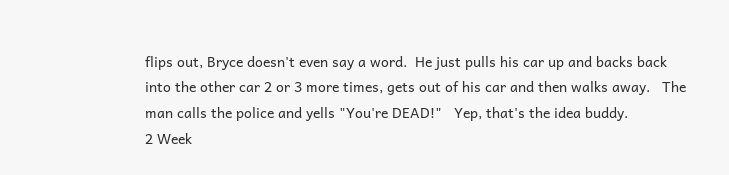flips out, Bryce doesn't even say a word.  He just pulls his car up and backs back into the other car 2 or 3 more times, gets out of his car and then walks away.   The man calls the police and yells "You're DEAD!"   Yep, that's the idea buddy.
2 Week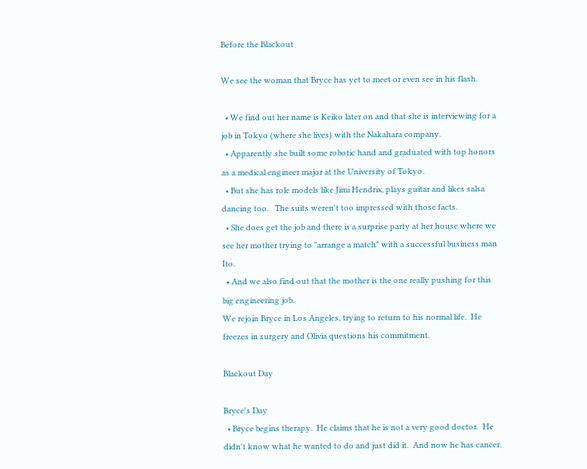Before the Blackout

We see the woman that Bryce has yet to meet or even see in his flash.

  • We find out her name is Keiko later on and that she is interviewing for a job in Tokyo (where she lives) with the Nakahara company.
  • Apparently she built some robotic hand and graduated with top honors as a medical engineer major at the University of Tokyo.
  • But she has role models like Jimi Hendrix, plays guitar and likes salsa dancing too.   The suits weren't too impressed with those facts.
  • She does get the job and there is a surprise party at her house where we see her mother trying to "arrange a match" with a successful business man Ito.
  • And we also find out that the mother is the one really pushing for this big engineering job.
We rejoin Bryce in Los Angeles, trying to return to his normal life.  He freezes in surgery and Olivia questions his commitment.

Blackout Day

Bryce's Day
  • Bryce begins therapy.  He claims that he is not a very good doctor.  He didn't know what he wanted to do and just did it.  And now he has cancer.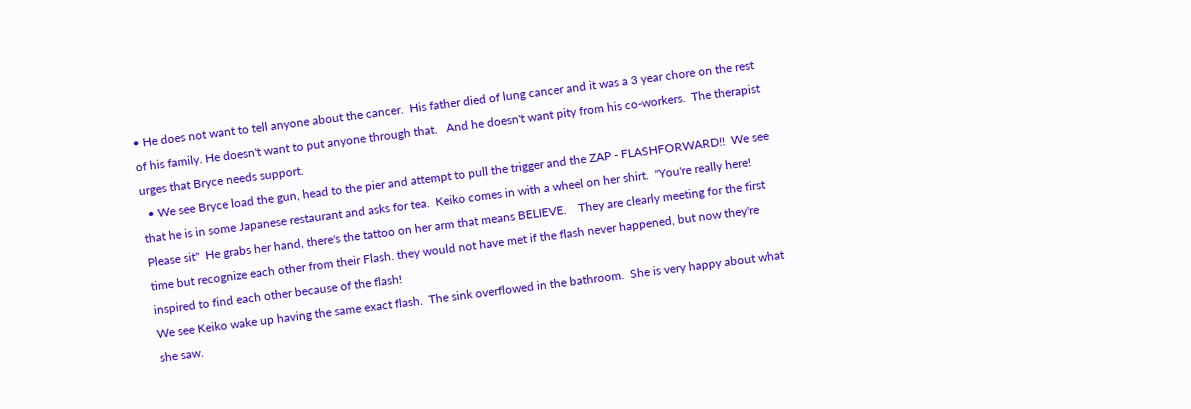• He does not want to tell anyone about the cancer.  His father died of lung cancer and it was a 3 year chore on the rest of his family. He doesn't want to put anyone through that.   And he doesn't want pity from his co-workers.  The therapist urges that Bryce needs support.
  • We see Bryce load the gun, head to the pier and attempt to pull the trigger and the ZAP - FLASHFORWARD!!  We see that he is in some Japanese restaurant and asks for tea.  Keiko comes in with a wheel on her shirt.  "You're really here!  Please sit"  He grabs her hand, there's the tattoo on her arm that means BELIEVE.    They are clearly meeting for the first time but recognize each other from their Flash. they would not have met if the flash never happened, but now they're inspired to find each other because of the flash!
We see Keiko wake up having the same exact flash.  The sink overflowed in the bathroom.  She is very happy about what she saw.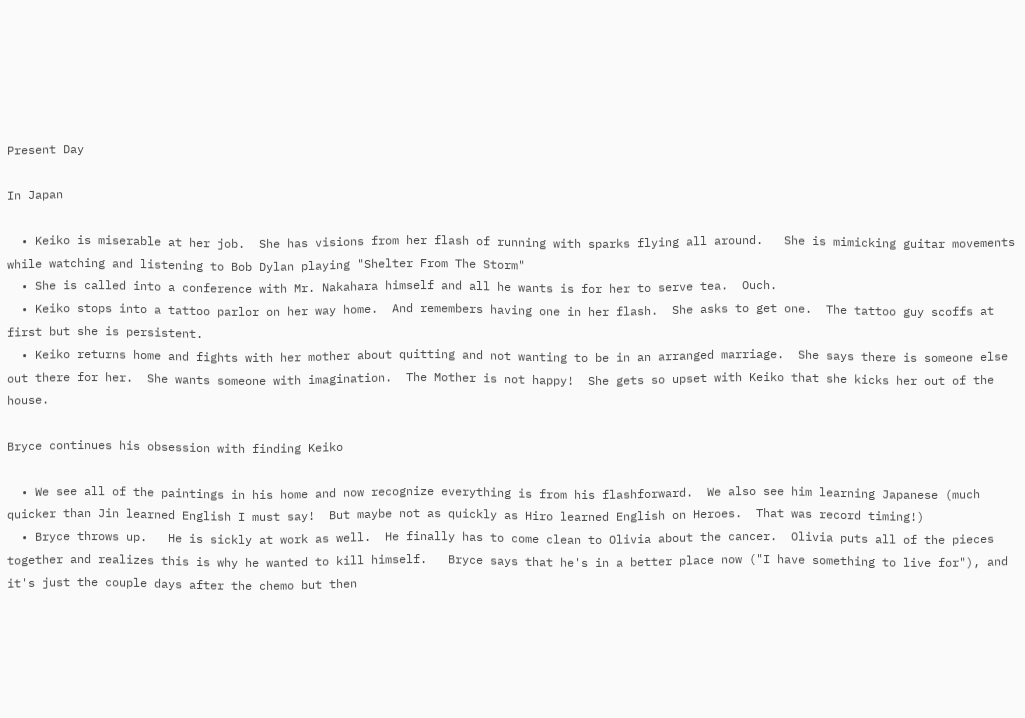Present Day

In Japan

  • Keiko is miserable at her job.  She has visions from her flash of running with sparks flying all around.   She is mimicking guitar movements while watching and listening to Bob Dylan playing "Shelter From The Storm"
  • She is called into a conference with Mr. Nakahara himself and all he wants is for her to serve tea.  Ouch.
  • Keiko stops into a tattoo parlor on her way home.  And remembers having one in her flash.  She asks to get one.  The tattoo guy scoffs at first but she is persistent.
  • Keiko returns home and fights with her mother about quitting and not wanting to be in an arranged marriage.  She says there is someone else out there for her.  She wants someone with imagination.  The Mother is not happy!  She gets so upset with Keiko that she kicks her out of the house.

Bryce continues his obsession with finding Keiko

  • We see all of the paintings in his home and now recognize everything is from his flashforward.  We also see him learning Japanese (much quicker than Jin learned English I must say!  But maybe not as quickly as Hiro learned English on Heroes.  That was record timing!)
  • Bryce throws up.   He is sickly at work as well.  He finally has to come clean to Olivia about the cancer.  Olivia puts all of the pieces together and realizes this is why he wanted to kill himself.   Bryce says that he's in a better place now ("I have something to live for"), and it's just the couple days after the chemo but then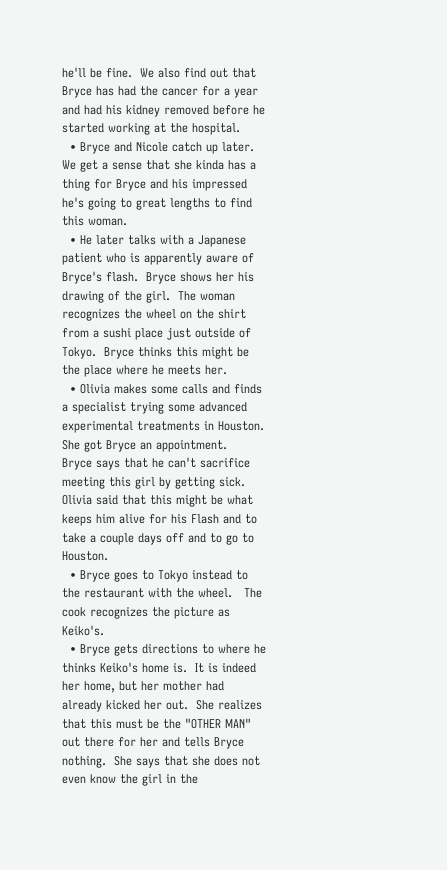he'll be fine.  We also find out that Bryce has had the cancer for a year and had his kidney removed before he started working at the hospital.
  • Bryce and Nicole catch up later.  We get a sense that she kinda has a thing for Bryce and his impressed he's going to great lengths to find this woman.
  • He later talks with a Japanese patient who is apparently aware of Bryce's flash.  Bryce shows her his drawing of the girl.  The woman recognizes the wheel on the shirt from a sushi place just outside of Tokyo.  Bryce thinks this might be the place where he meets her.
  • Olivia makes some calls and finds a specialist trying some advanced experimental treatments in Houston.  She got Bryce an appointment.   Bryce says that he can't sacrifice meeting this girl by getting sick.   Olivia said that this might be what keeps him alive for his Flash and to take a couple days off and to go to Houston.
  • Bryce goes to Tokyo instead to the restaurant with the wheel.   The cook recognizes the picture as Keiko's.
  • Bryce gets directions to where he thinks Keiko's home is.  It is indeed her home, but her mother had already kicked her out.  She realizes that this must be the "OTHER MAN" out there for her and tells Bryce nothing.  She says that she does not even know the girl in the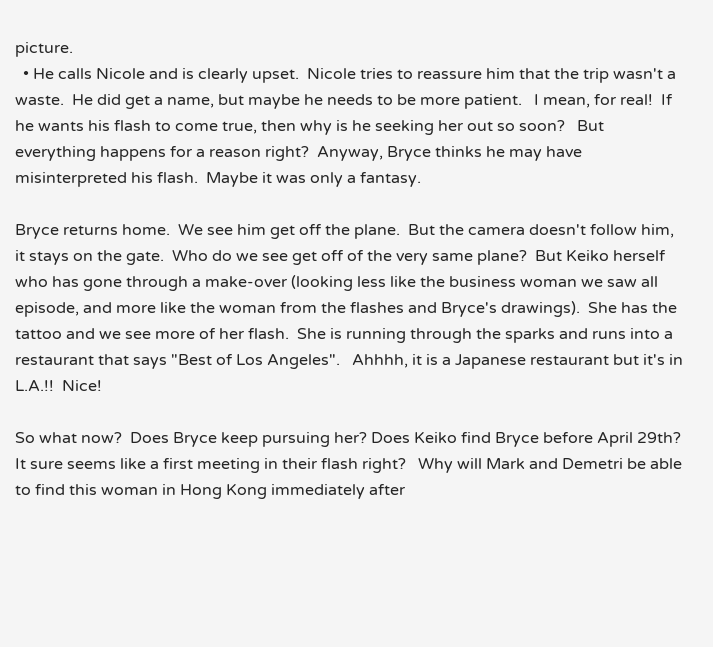picture.
  • He calls Nicole and is clearly upset.  Nicole tries to reassure him that the trip wasn't a waste.  He did get a name, but maybe he needs to be more patient.   I mean, for real!  If he wants his flash to come true, then why is he seeking her out so soon?   But everything happens for a reason right?  Anyway, Bryce thinks he may have misinterpreted his flash.  Maybe it was only a fantasy.

Bryce returns home.  We see him get off the plane.  But the camera doesn't follow him, it stays on the gate.  Who do we see get off of the very same plane?  But Keiko herself who has gone through a make-over (looking less like the business woman we saw all episode, and more like the woman from the flashes and Bryce's drawings).  She has the tattoo and we see more of her flash.  She is running through the sparks and runs into a restaurant that says "Best of Los Angeles".   Ahhhh, it is a Japanese restaurant but it's in L.A.!!  Nice!

So what now?  Does Bryce keep pursuing her? Does Keiko find Bryce before April 29th?   It sure seems like a first meeting in their flash right?   Why will Mark and Demetri be able to find this woman in Hong Kong immediately after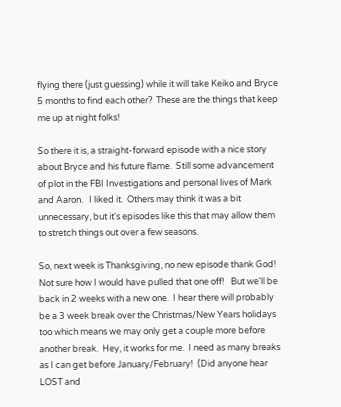flying there (just guessing) while it will take Keiko and Bryce 5 months to find each other?  These are the things that keep me up at night folks!

So there it is, a straight-forward episode with a nice story about Bryce and his future flame.  Still some advancement of plot in the FBI Investigations and personal lives of Mark and Aaron.   I liked it.  Others may think it was a bit unnecessary, but it's episodes like this that may allow them to stretch things out over a few seasons.

So, next week is Thanksgiving, no new episode thank God!  Not sure how I would have pulled that one off!   But we'll be back in 2 weeks with a new one.  I hear there will probably be a 3 week break over the Christmas/New Years holidays too which means we may only get a couple more before another break.  Hey, it works for me.  I need as many breaks as I can get before January/February!  (Did anyone hear LOST and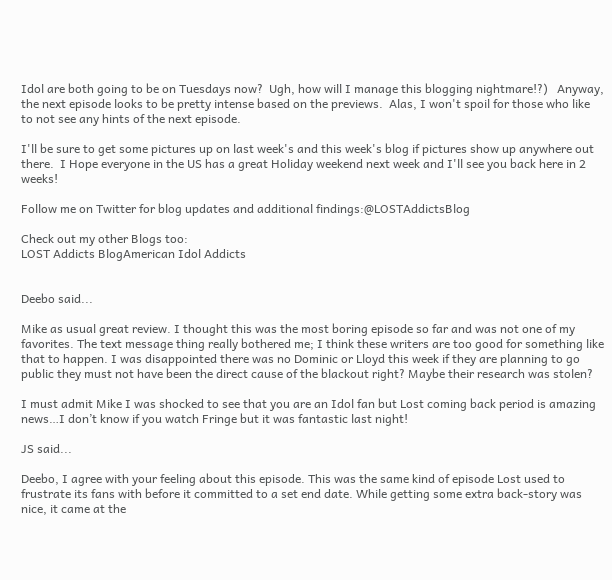Idol are both going to be on Tuesdays now?  Ugh, how will I manage this blogging nightmare!?)   Anyway, the next episode looks to be pretty intense based on the previews.  Alas, I won't spoil for those who like to not see any hints of the next episode.

I'll be sure to get some pictures up on last week's and this week's blog if pictures show up anywhere out there.  I Hope everyone in the US has a great Holiday weekend next week and I'll see you back here in 2 weeks!

Follow me on Twitter for blog updates and additional findings:@LOSTAddictsBlog

Check out my other Blogs too:
LOST Addicts BlogAmerican Idol Addicts


Deebo said...

Mike as usual great review. I thought this was the most boring episode so far and was not one of my favorites. The text message thing really bothered me; I think these writers are too good for something like that to happen. I was disappointed there was no Dominic or Lloyd this week if they are planning to go public they must not have been the direct cause of the blackout right? Maybe their research was stolen?

I must admit Mike I was shocked to see that you are an Idol fan but Lost coming back period is amazing news…I don’t know if you watch Fringe but it was fantastic last night!

JS said...

Deebo, I agree with your feeling about this episode. This was the same kind of episode Lost used to frustrate its fans with before it committed to a set end date. While getting some extra back-story was nice, it came at the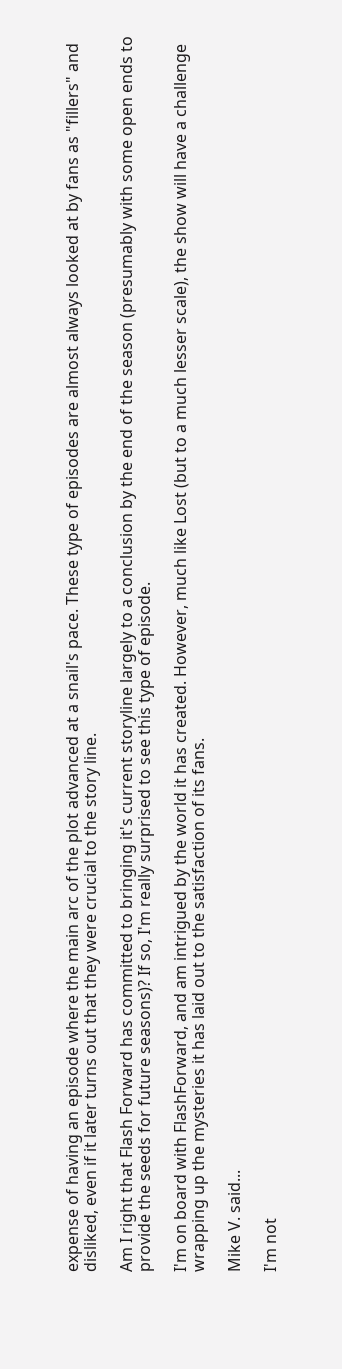expense of having an episode where the main arc of the plot advanced at a snail's pace. These type of episodes are almost always looked at by fans as "fillers" and disliked, even if it later turns out that they were crucial to the story line.

Am I right that Flash Forward has committed to bringing it's current storyline largely to a conclusion by the end of the season (presumably with some open ends to provide the seeds for future seasons)? If so, I'm really surprised to see this type of episode.

I'm on board with FlashForward, and am intrigued by the world it has created. However, much like Lost (but to a much lesser scale), the show will have a challenge wrapping up the mysteries it has laid out to the satisfaction of its fans.

Mike V. said...

I'm not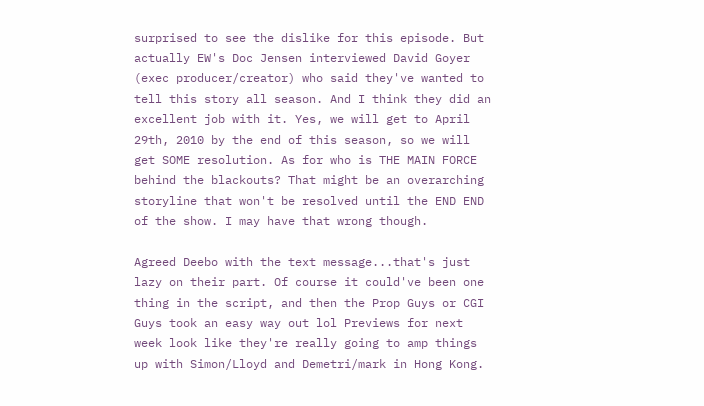surprised to see the dislike for this episode. But actually EW's Doc Jensen interviewed David Goyer (exec producer/creator) who said they've wanted to tell this story all season. And I think they did an excellent job with it. Yes, we will get to April 29th, 2010 by the end of this season, so we will get SOME resolution. As for who is THE MAIN FORCE behind the blackouts? That might be an overarching storyline that won't be resolved until the END END of the show. I may have that wrong though.

Agreed Deebo with the text message...that's just lazy on their part. Of course it could've been one thing in the script, and then the Prop Guys or CGI Guys took an easy way out lol Previews for next week look like they're really going to amp things up with Simon/Lloyd and Demetri/mark in Hong Kong.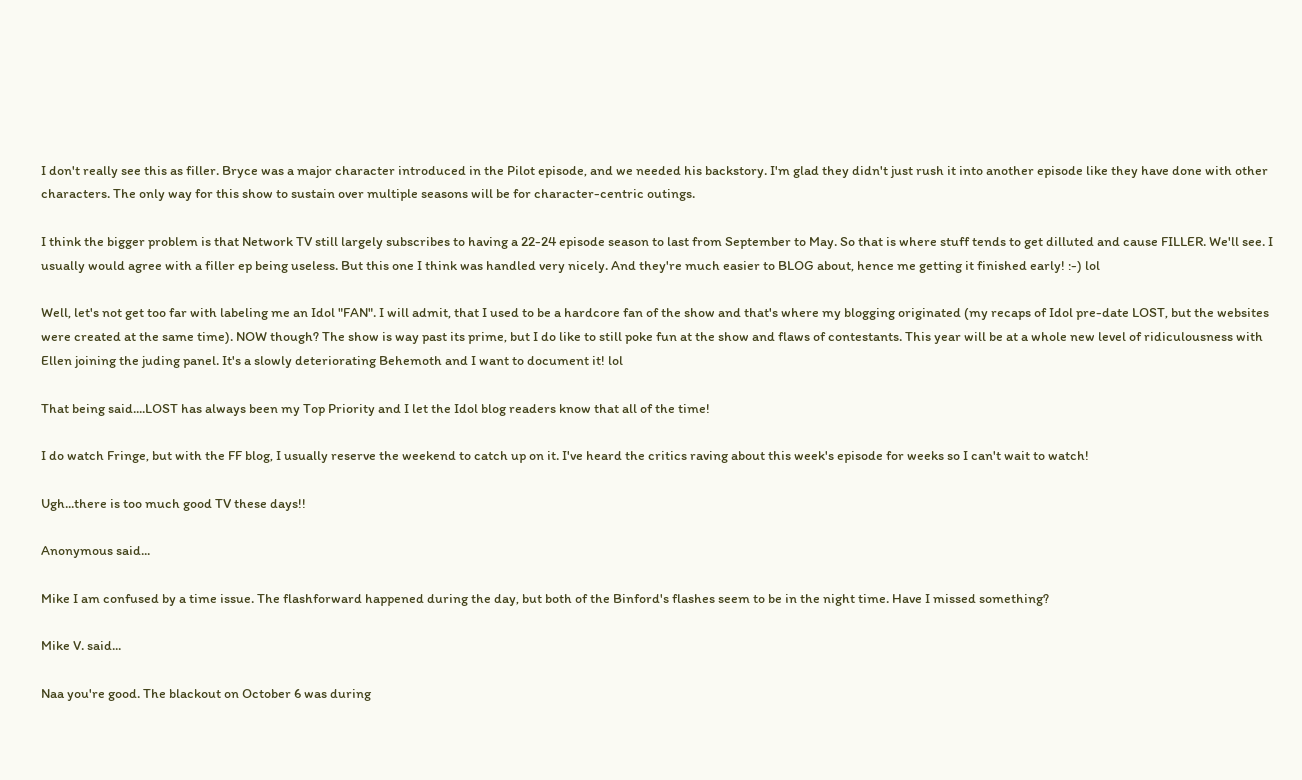I don't really see this as filler. Bryce was a major character introduced in the Pilot episode, and we needed his backstory. I'm glad they didn't just rush it into another episode like they have done with other characters. The only way for this show to sustain over multiple seasons will be for character-centric outings.

I think the bigger problem is that Network TV still largely subscribes to having a 22-24 episode season to last from September to May. So that is where stuff tends to get dilluted and cause FILLER. We'll see. I usually would agree with a filler ep being useless. But this one I think was handled very nicely. And they're much easier to BLOG about, hence me getting it finished early! :-) lol

Well, let's not get too far with labeling me an Idol "FAN". I will admit, that I used to be a hardcore fan of the show and that's where my blogging originated (my recaps of Idol pre-date LOST, but the websites were created at the same time). NOW though? The show is way past its prime, but I do like to still poke fun at the show and flaws of contestants. This year will be at a whole new level of ridiculousness with Ellen joining the juding panel. It's a slowly deteriorating Behemoth and I want to document it! lol

That being said....LOST has always been my Top Priority and I let the Idol blog readers know that all of the time!

I do watch Fringe, but with the FF blog, I usually reserve the weekend to catch up on it. I've heard the critics raving about this week's episode for weeks so I can't wait to watch!

Ugh...there is too much good TV these days!!

Anonymous said...

Mike I am confused by a time issue. The flashforward happened during the day, but both of the Binford's flashes seem to be in the night time. Have I missed something?

Mike V. said...

Naa you're good. The blackout on October 6 was during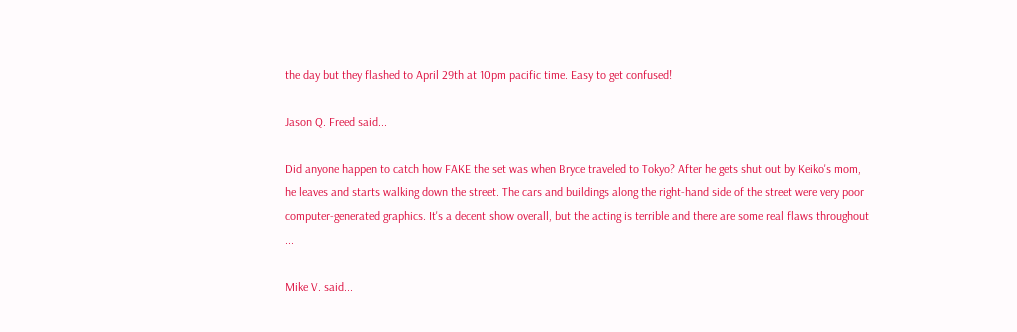the day but they flashed to April 29th at 10pm pacific time. Easy to get confused!

Jason Q. Freed said...

Did anyone happen to catch how FAKE the set was when Bryce traveled to Tokyo? After he gets shut out by Keiko's mom, he leaves and starts walking down the street. The cars and buildings along the right-hand side of the street were very poor computer-generated graphics. It's a decent show overall, but the acting is terrible and there are some real flaws throughout ...

Mike V. said...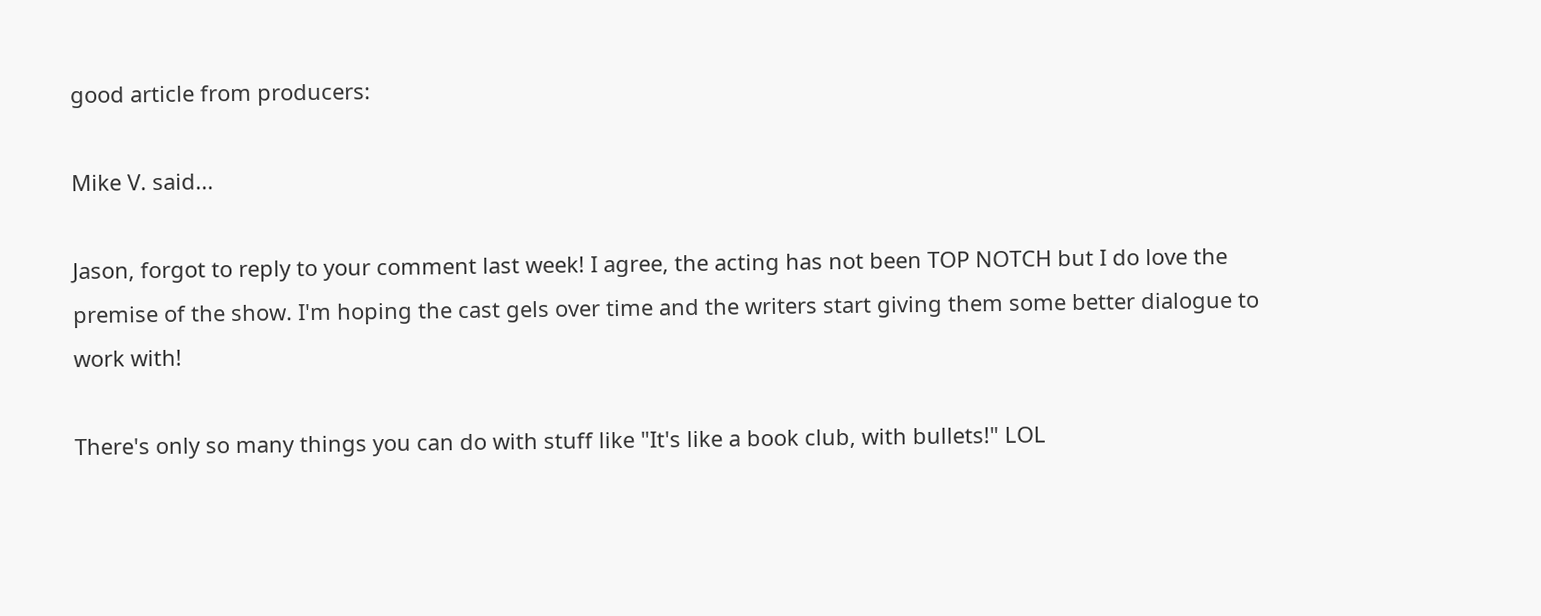good article from producers:

Mike V. said...

Jason, forgot to reply to your comment last week! I agree, the acting has not been TOP NOTCH but I do love the premise of the show. I'm hoping the cast gels over time and the writers start giving them some better dialogue to work with!

There's only so many things you can do with stuff like "It's like a book club, with bullets!" LOL